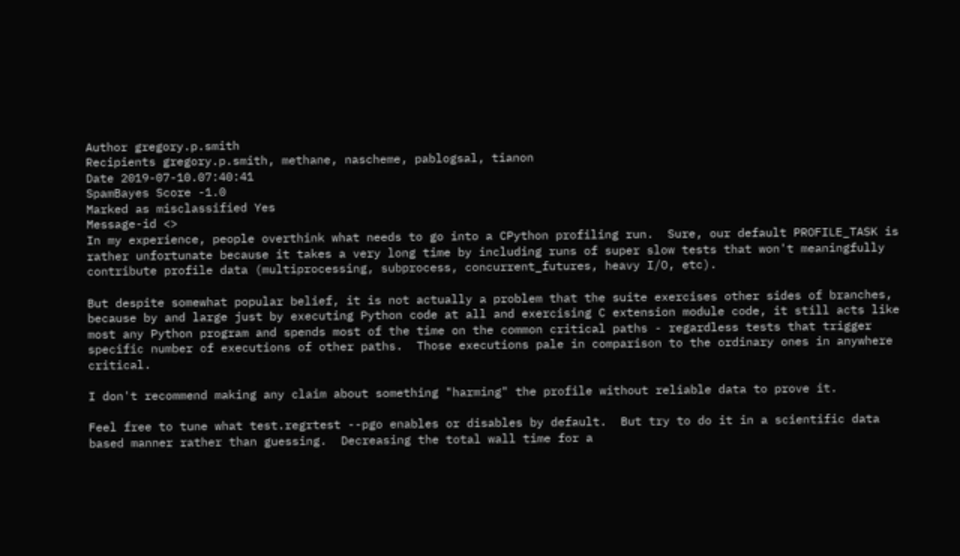Author gregory.p.smith
Recipients gregory.p.smith, methane, nascheme, pablogsal, tianon
Date 2019-07-10.07:40:41
SpamBayes Score -1.0
Marked as misclassified Yes
Message-id <>
In my experience, people overthink what needs to go into a CPython profiling run.  Sure, our default PROFILE_TASK is rather unfortunate because it takes a very long time by including runs of super slow tests that won't meaningfully contribute profile data (multiprocessing, subprocess, concurrent_futures, heavy I/O, etc).

But despite somewhat popular belief, it is not actually a problem that the suite exercises other sides of branches, because by and large just by executing Python code at all and exercising C extension module code, it still acts like most any Python program and spends most of the time on the common critical paths - regardless tests that trigger specific number of executions of other paths.  Those executions pale in comparison to the ordinary ones in anywhere critical.

I don't recommend making any claim about something "harming" the profile without reliable data to prove it.

Feel free to tune what test.regrtest --pgo enables or disables by default.  But try to do it in a scientific data based manner rather than guessing.  Decreasing the total wall time for a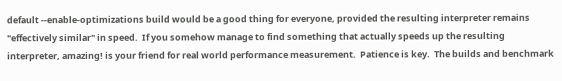default --enable-optimizations build would be a good thing for everyone, provided the resulting interpreter remains "effectively similar" in speed.  If you somehow manage to find something that actually speeds up the resulting interpreter, amazing! is your friend for real world performance measurement.  Patience is key.  The builds and benchmark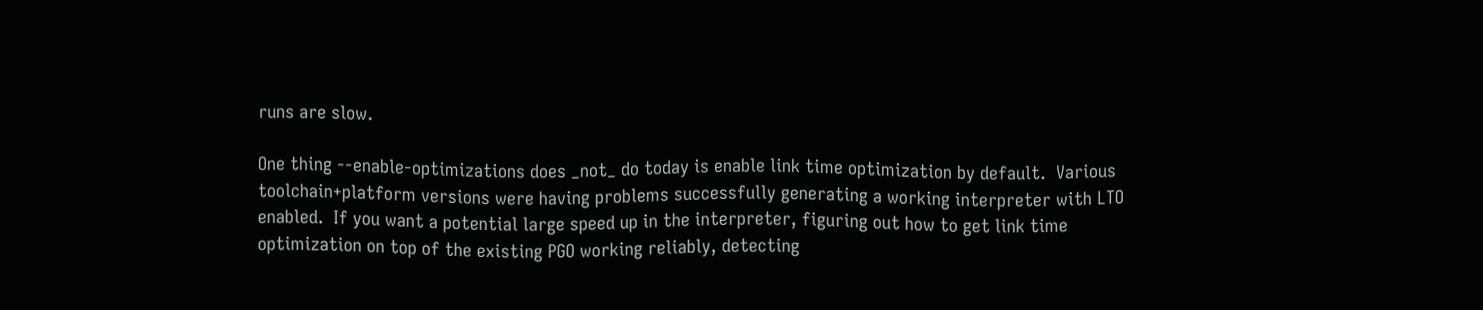runs are slow.

One thing --enable-optimizations does _not_ do today is enable link time optimization by default.  Various toolchain+platform versions were having problems successfully generating a working interpreter with LTO enabled.  If you want a potential large speed up in the interpreter, figuring out how to get link time optimization on top of the existing PGO working reliably, detecting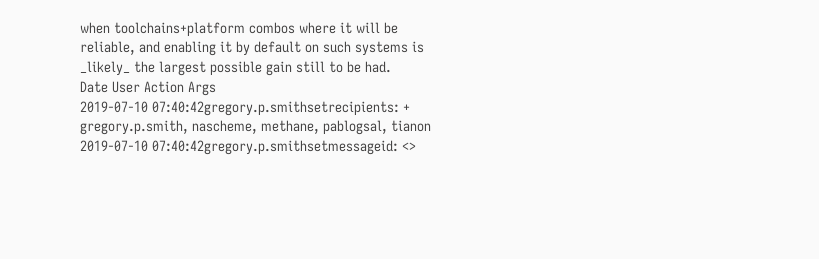when toolchains+platform combos where it will be reliable, and enabling it by default on such systems is _likely_ the largest possible gain still to be had.
Date User Action Args
2019-07-10 07:40:42gregory.p.smithsetrecipients: + gregory.p.smith, nascheme, methane, pablogsal, tianon
2019-07-10 07:40:42gregory.p.smithsetmessageid: <>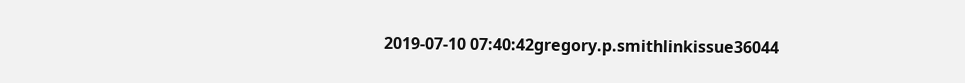2019-07-10 07:40:42gregory.p.smithlinkissue36044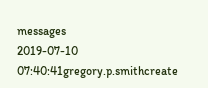messages
2019-07-10 07:40:41gregory.p.smithcreate